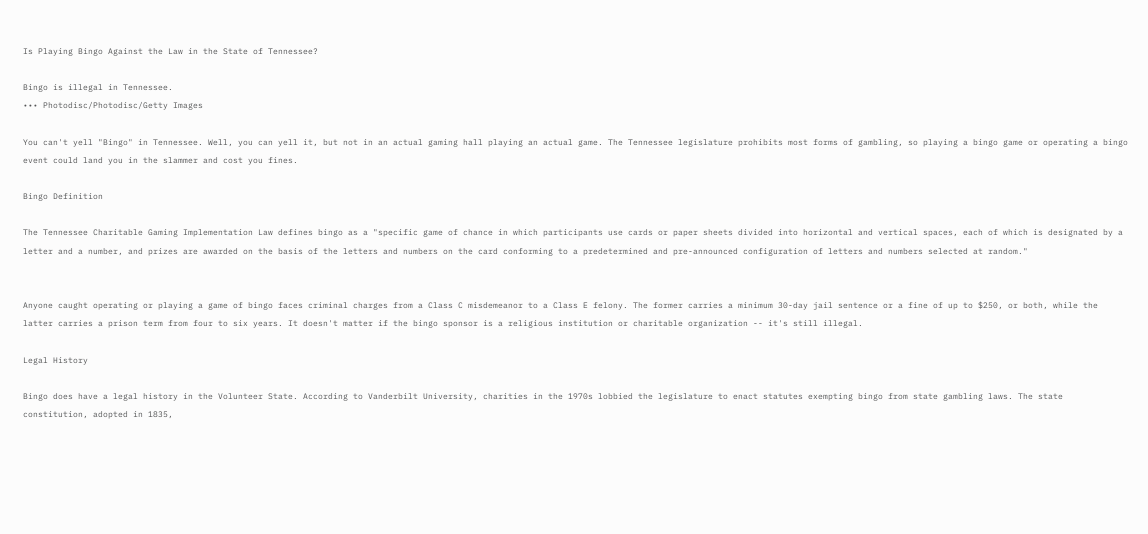Is Playing Bingo Against the Law in the State of Tennessee?

Bingo is illegal in Tennessee.
••• Photodisc/Photodisc/Getty Images

You can't yell "Bingo" in Tennessee. Well, you can yell it, but not in an actual gaming hall playing an actual game. The Tennessee legislature prohibits most forms of gambling, so playing a bingo game or operating a bingo event could land you in the slammer and cost you fines.

Bingo Definition

The Tennessee Charitable Gaming Implementation Law defines bingo as a "specific game of chance in which participants use cards or paper sheets divided into horizontal and vertical spaces, each of which is designated by a letter and a number, and prizes are awarded on the basis of the letters and numbers on the card conforming to a predetermined and pre-announced configuration of letters and numbers selected at random."


Anyone caught operating or playing a game of bingo faces criminal charges from a Class C misdemeanor to a Class E felony. The former carries a minimum 30-day jail sentence or a fine of up to $250, or both, while the latter carries a prison term from four to six years. It doesn't matter if the bingo sponsor is a religious institution or charitable organization -- it's still illegal.

Legal History

Bingo does have a legal history in the Volunteer State. According to Vanderbilt University, charities in the 1970s lobbied the legislature to enact statutes exempting bingo from state gambling laws. The state constitution, adopted in 1835,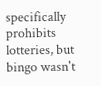specifically prohibits lotteries, but bingo wasn't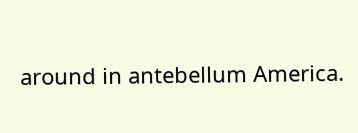around in antebellum America.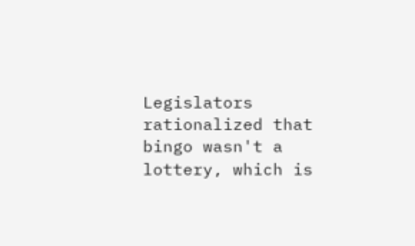Legislators rationalized that bingo wasn't a lottery, which is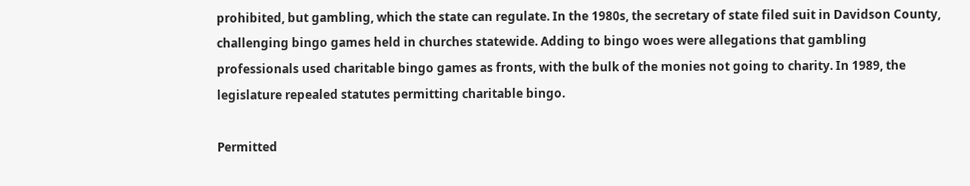prohibited, but gambling, which the state can regulate. In the 1980s, the secretary of state filed suit in Davidson County, challenging bingo games held in churches statewide. Adding to bingo woes were allegations that gambling professionals used charitable bingo games as fronts, with the bulk of the monies not going to charity. In 1989, the legislature repealed statutes permitting charitable bingo.

Permitted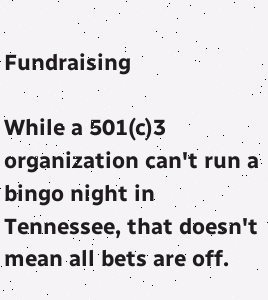Fundraising

While a 501(c)3 organization can't run a bingo night in Tennessee, that doesn't mean all bets are off.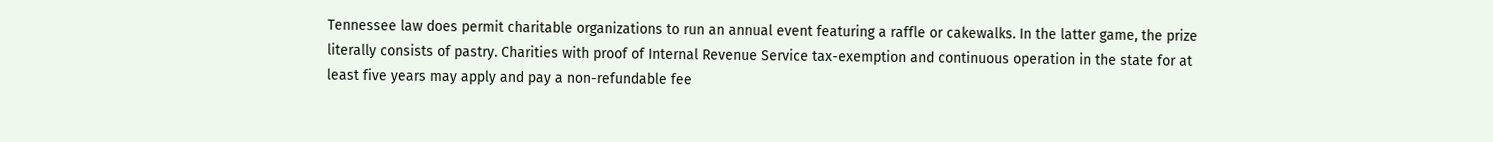Tennessee law does permit charitable organizations to run an annual event featuring a raffle or cakewalks. In the latter game, the prize literally consists of pastry. Charities with proof of Internal Revenue Service tax-exemption and continuous operation in the state for at least five years may apply and pay a non-refundable fee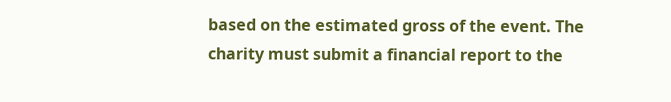based on the estimated gross of the event. The charity must submit a financial report to the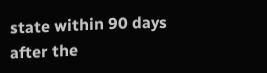state within 90 days after the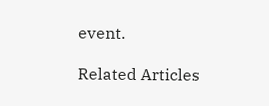event.

Related Articles